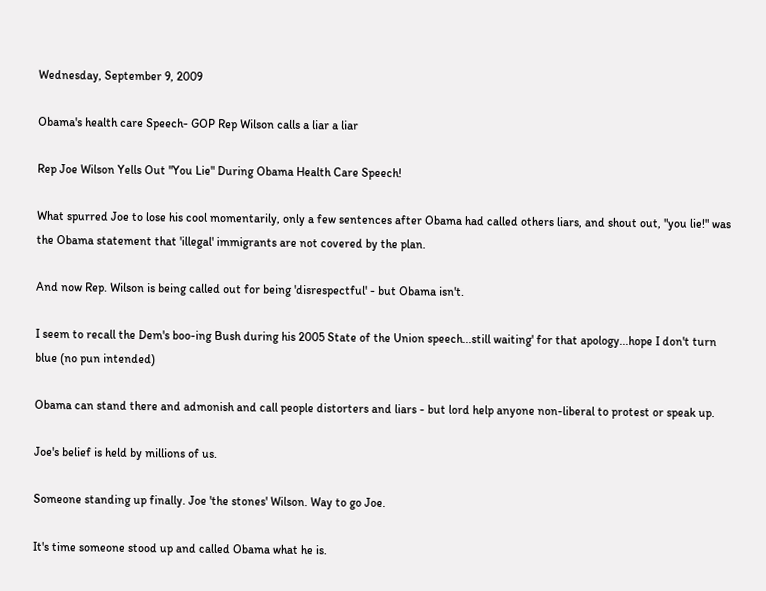Wednesday, September 9, 2009

Obama's health care Speech- GOP Rep Wilson calls a liar a liar

Rep Joe Wilson Yells Out "You Lie" During Obama Health Care Speech!

What spurred Joe to lose his cool momentarily, only a few sentences after Obama had called others liars, and shout out, "you lie!" was the Obama statement that 'illegal' immigrants are not covered by the plan.

And now Rep. Wilson is being called out for being 'disrespectful' - but Obama isn't.

I seem to recall the Dem's boo-ing Bush during his 2005 State of the Union speech...still waiting' for that apology...hope I don't turn blue (no pun intended)

Obama can stand there and admonish and call people distorters and liars - but lord help anyone non-liberal to protest or speak up.

Joe's belief is held by millions of us.

Someone standing up finally. Joe 'the stones' Wilson. Way to go Joe.

It's time someone stood up and called Obama what he is.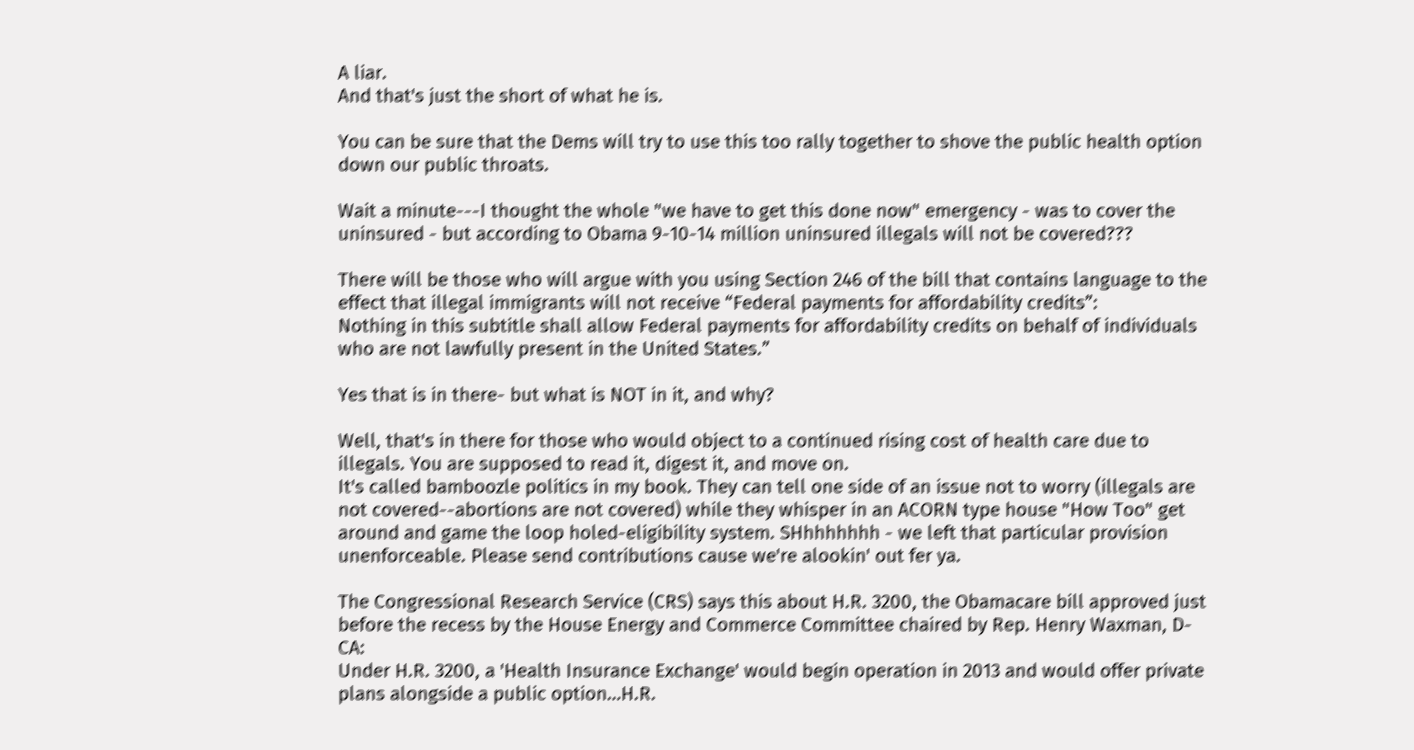A liar.
And that's just the short of what he is.

You can be sure that the Dems will try to use this too rally together to shove the public health option down our public throats.

Wait a minute---I thought the whole "we have to get this done now" emergency - was to cover the uninsured - but according to Obama 9-10-14 million uninsured illegals will not be covered???

There will be those who will argue with you using Section 246 of the bill that contains language to the effect that illegal immigrants will not receive “Federal payments for affordability credits”:
Nothing in this subtitle shall allow Federal payments for affordability credits on behalf of individuals who are not lawfully present in the United States.”

Yes that is in there- but what is NOT in it, and why?

Well, that's in there for those who would object to a continued rising cost of health care due to illegals. You are supposed to read it, digest it, and move on.
It's called bamboozle politics in my book. They can tell one side of an issue not to worry (illegals are not covered--abortions are not covered) while they whisper in an ACORN type house "How Too" get around and game the loop holed-eligibility system. SHhhhhhhh - we left that particular provision unenforceable. Please send contributions cause we're alookin' out fer ya.

The Congressional Research Service (CRS) says this about H.R. 3200, the Obamacare bill approved just before the recess by the House Energy and Commerce Committee chaired by Rep. Henry Waxman, D-CA:
Under H.R. 3200, a 'Health Insurance Exchange' would begin operation in 2013 and would offer private plans alongside a public option…H.R.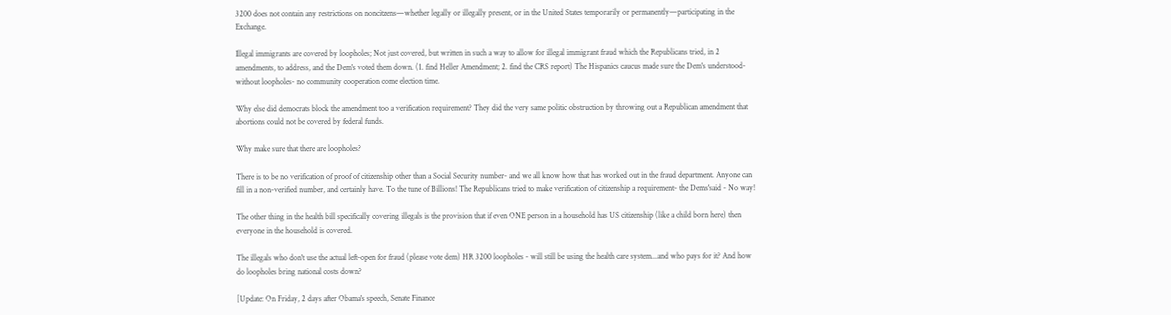3200 does not contain any restrictions on noncitzens—whether legally or illegally present, or in the United States temporarily or permanently—participating in the Exchange.

Illegal immigrants are covered by loopholes; Not just covered, but written in such a way to allow for illegal immigrant fraud which the Republicans tried, in 2 amendments, to address, and the Dem's voted them down. (1. find Heller Amendment; 2. find the CRS report) The Hispanics caucus made sure the Dem's understood- without loopholes- no community cooperation come election time.

Why else did democrats block the amendment too a verification requirement? They did the very same politic obstruction by throwing out a Republican amendment that abortions could not be covered by federal funds.

Why make sure that there are loopholes?

There is to be no verification of proof of citizenship other than a Social Security number- and we all know how that has worked out in the fraud department. Anyone can fill in a non-verified number, and certainly have. To the tune of Billions! The Republicans tried to make verification of citizenship a requirement- the Dems'said - No way!

The other thing in the health bill specifically covering illegals is the provision that if even ONE person in a household has US citizenship (like a child born here) then everyone in the household is covered.

The illegals who don't use the actual left-open for fraud (please vote dem) HR 3200 loopholes - will still be using the health care system...and who pays for it? And how do loopholes bring national costs down?

[Update: On Friday, 2 days after Obama's speech, Senate Finance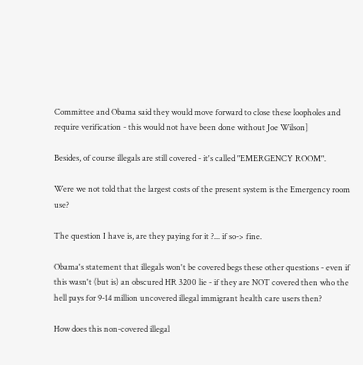Committee and Obama said they would move forward to close these loopholes and require verification - this would not have been done without Joe Wilson]

Besides, of course illegals are still covered - it's called "EMERGENCY ROOM".

Were we not told that the largest costs of the present system is the Emergency room use?

The question I have is, are they paying for it ?... if so-> fine.

Obama's statement that illegals won't be covered begs these other questions - even if this wasn't (but is) an obscured HR 3200 lie - if they are NOT covered then who the hell pays for 9-14 million uncovered illegal immigrant health care users then?

How does this non-covered illegal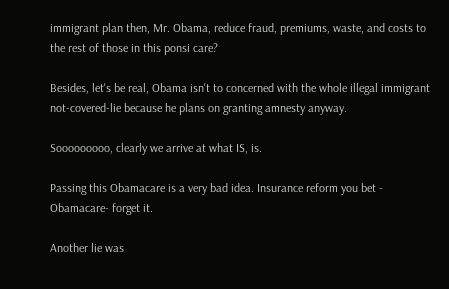immigrant plan then, Mr. Obama, reduce fraud, premiums, waste, and costs to the rest of those in this ponsi care?

Besides, let's be real, Obama isn't to concerned with the whole illegal immigrant not-covered-lie because he plans on granting amnesty anyway.

Sooooooooo, clearly we arrive at what IS, is.

Passing this Obamacare is a very bad idea. Insurance reform you bet - Obamacare- forget it.

Another lie was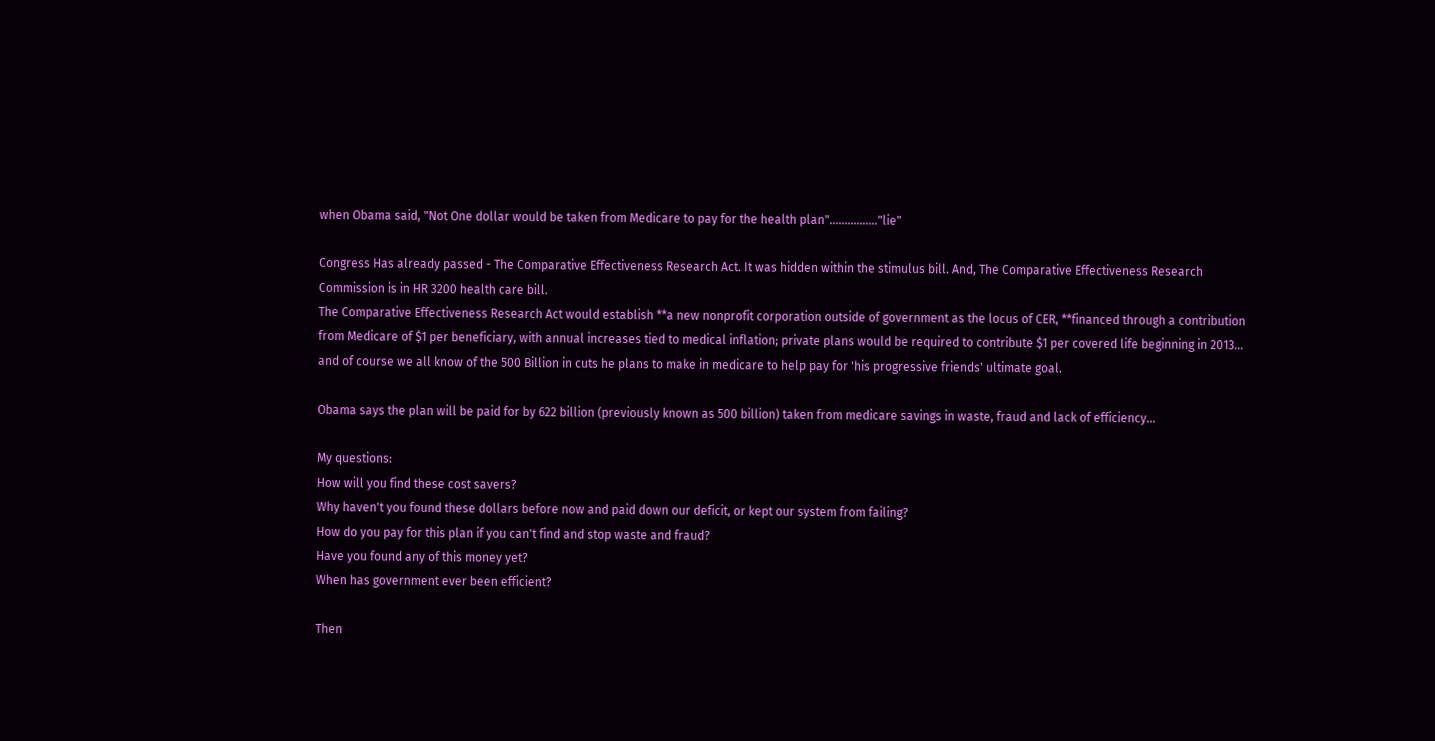when Obama said, "Not One dollar would be taken from Medicare to pay for the health plan"................"lie"

Congress Has already passed - The Comparative Effectiveness Research Act. It was hidden within the stimulus bill. And, The Comparative Effectiveness Research Commission is in HR 3200 health care bill.
The Comparative Effectiveness Research Act would establish **a new nonprofit corporation outside of government as the locus of CER, **financed through a contribution from Medicare of $1 per beneficiary, with annual increases tied to medical inflation; private plans would be required to contribute $1 per covered life beginning in 2013...
and of course we all know of the 500 Billion in cuts he plans to make in medicare to help pay for 'his progressive friends' ultimate goal.

Obama says the plan will be paid for by 622 billion (previously known as 500 billion) taken from medicare savings in waste, fraud and lack of efficiency...

My questions:
How will you find these cost savers?
Why haven't you found these dollars before now and paid down our deficit, or kept our system from failing?
How do you pay for this plan if you can't find and stop waste and fraud?
Have you found any of this money yet?
When has government ever been efficient?

Then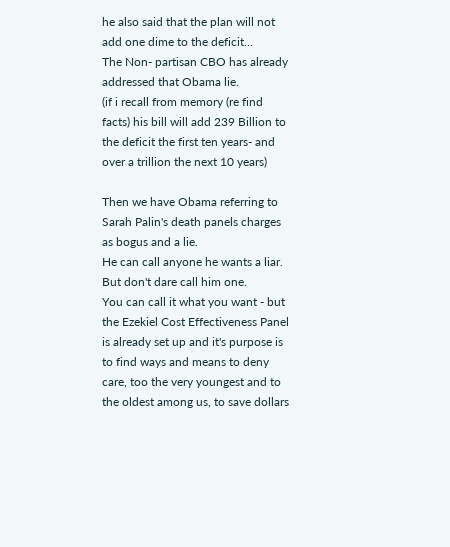he also said that the plan will not add one dime to the deficit...
The Non- partisan CBO has already addressed that Obama lie.
(if i recall from memory (re find facts) his bill will add 239 Billion to the deficit the first ten years- and over a trillion the next 10 years)

Then we have Obama referring to Sarah Palin's death panels charges as bogus and a lie.
He can call anyone he wants a liar. But don't dare call him one.
You can call it what you want - but the Ezekiel Cost Effectiveness Panel is already set up and it's purpose is to find ways and means to deny care, too the very youngest and to the oldest among us, to save dollars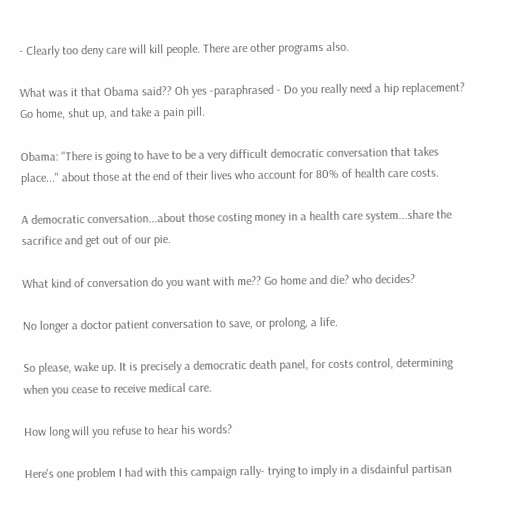- Clearly too deny care will kill people. There are other programs also.

What was it that Obama said?? Oh yes -paraphrased - Do you really need a hip replacement? Go home, shut up, and take a pain pill.

Obama: "There is going to have to be a very difficult democratic conversation that takes place..." about those at the end of their lives who account for 80% of health care costs.

A democratic conversation...about those costing money in a health care system...share the sacrifice and get out of our pie.

What kind of conversation do you want with me?? Go home and die? who decides?

No longer a doctor patient conversation to save, or prolong, a life.

So please, wake up. It is precisely a democratic death panel, for costs control, determining when you cease to receive medical care.

How long will you refuse to hear his words?

Here's one problem I had with this campaign rally- trying to imply in a disdainful partisan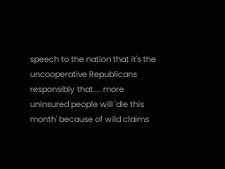speech to the nation that it's the uncooperative Republicans responsibly that.... more uninsured people will 'die this month' because of wild claims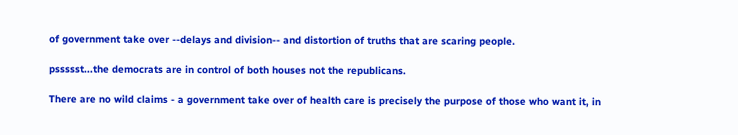of government take over --delays and division-- and distortion of truths that are scaring people.

pssssst...the democrats are in control of both houses not the republicans.

There are no wild claims - a government take over of health care is precisely the purpose of those who want it, in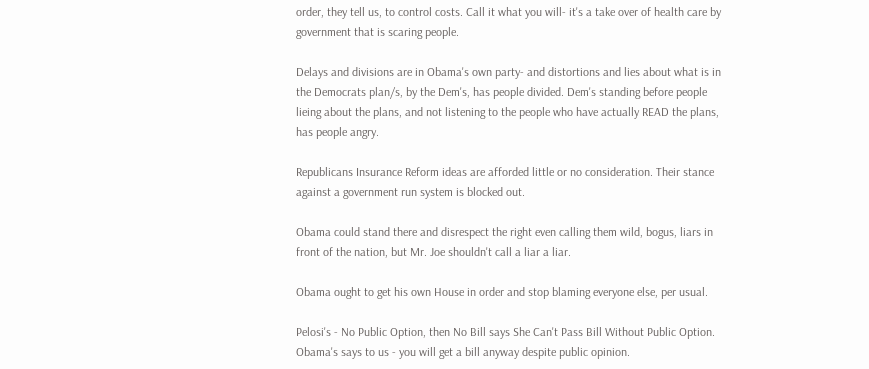order, they tell us, to control costs. Call it what you will- it's a take over of health care by government that is scaring people.

Delays and divisions are in Obama's own party- and distortions and lies about what is in the Democrats plan/s, by the Dem's, has people divided. Dem's standing before people lieing about the plans, and not listening to the people who have actually READ the plans, has people angry.

Republicans Insurance Reform ideas are afforded little or no consideration. Their stance against a government run system is blocked out.

Obama could stand there and disrespect the right even calling them wild, bogus, liars in front of the nation, but Mr. Joe shouldn't call a liar a liar.

Obama ought to get his own House in order and stop blaming everyone else, per usual.

Pelosi's - No Public Option, then No Bill says She Can't Pass Bill Without Public Option.
Obama's says to us - you will get a bill anyway despite public opinion.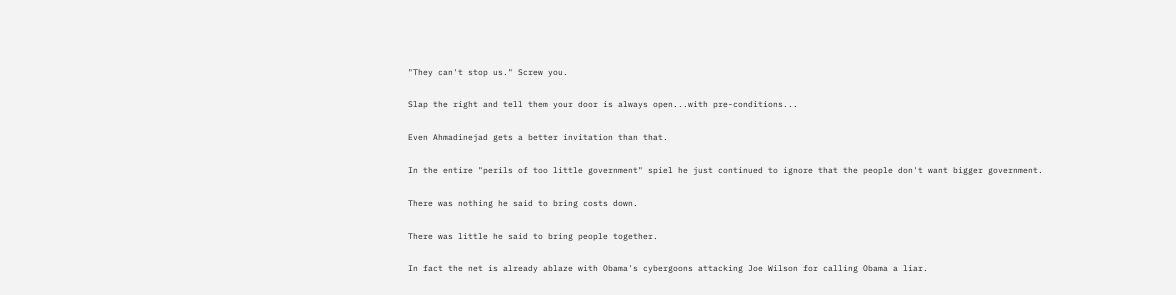"They can't stop us." Screw you.

Slap the right and tell them your door is always open...with pre-conditions...

Even Ahmadinejad gets a better invitation than that.

In the entire "perils of too little government" spiel he just continued to ignore that the people don't want bigger government.

There was nothing he said to bring costs down.

There was little he said to bring people together.

In fact the net is already ablaze with Obama's cybergoons attacking Joe Wilson for calling Obama a liar.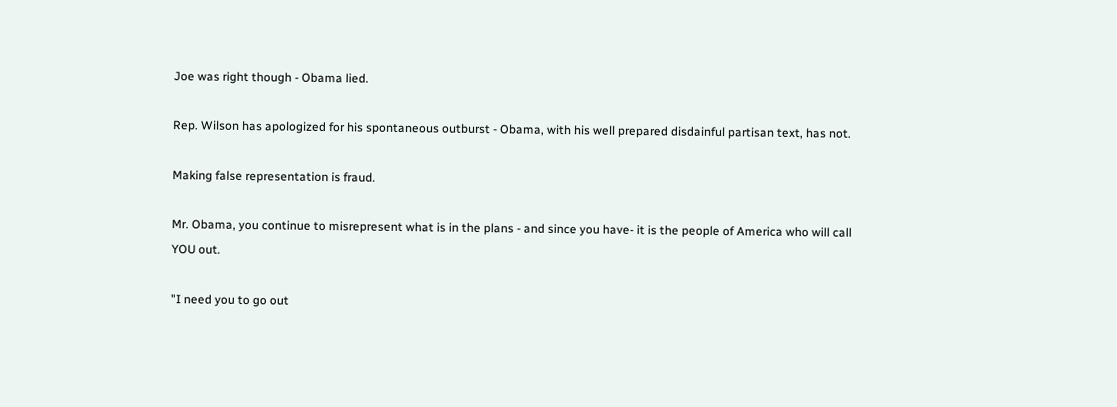Joe was right though - Obama lied.

Rep. Wilson has apologized for his spontaneous outburst - Obama, with his well prepared disdainful partisan text, has not.

Making false representation is fraud.

Mr. Obama, you continue to misrepresent what is in the plans - and since you have- it is the people of America who will call YOU out.

"I need you to go out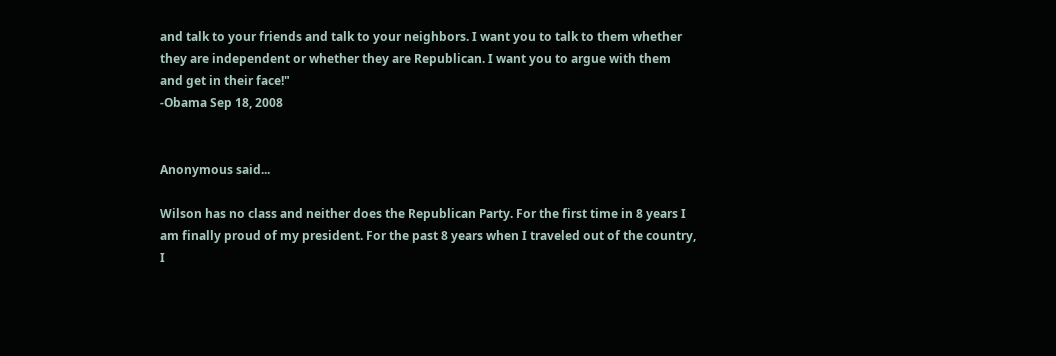and talk to your friends and talk to your neighbors. I want you to talk to them whether they are independent or whether they are Republican. I want you to argue with them and get in their face!"
-Obama Sep 18, 2008


Anonymous said...

Wilson has no class and neither does the Republican Party. For the first time in 8 years I am finally proud of my president. For the past 8 years when I traveled out of the country, I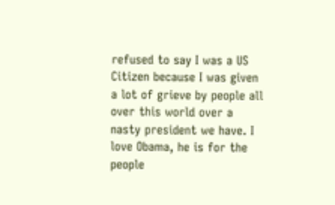refused to say I was a US Citizen because I was given a lot of grieve by people all over this world over a nasty president we have. I love Obama, he is for the people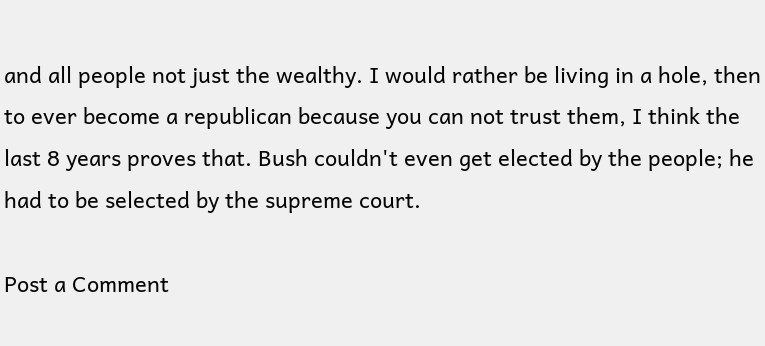and all people not just the wealthy. I would rather be living in a hole, then to ever become a republican because you can not trust them, I think the last 8 years proves that. Bush couldn't even get elected by the people; he had to be selected by the supreme court.

Post a Comment